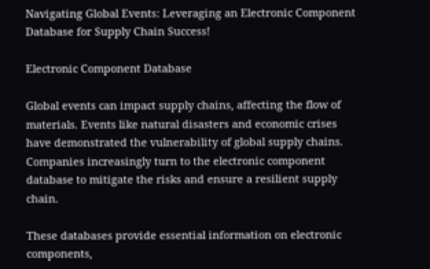Navigating Global Events: Leveraging an Electronic Component Database for Supply Chain Success!

Electronic Component Database

Global events can impact supply chains, affecting the flow of materials. Events like natural disasters and economic crises have demonstrated the vulnerability of global supply chains. Companies increasingly turn to the electronic component database to mitigate the risks and ensure a resilient supply chain.

These databases provide essential information on electronic components,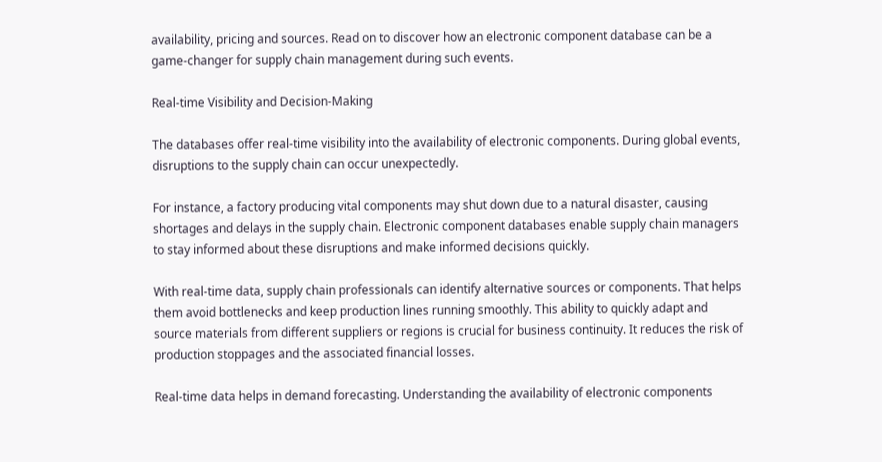availability, pricing and sources. Read on to discover how an electronic component database can be a game-changer for supply chain management during such events.

Real-time Visibility and Decision-Making

The databases offer real-time visibility into the availability of electronic components. During global events, disruptions to the supply chain can occur unexpectedly.

For instance, a factory producing vital components may shut down due to a natural disaster, causing shortages and delays in the supply chain. Electronic component databases enable supply chain managers to stay informed about these disruptions and make informed decisions quickly.

With real-time data, supply chain professionals can identify alternative sources or components. That helps them avoid bottlenecks and keep production lines running smoothly. This ability to quickly adapt and source materials from different suppliers or regions is crucial for business continuity. It reduces the risk of production stoppages and the associated financial losses.

Real-time data helps in demand forecasting. Understanding the availability of electronic components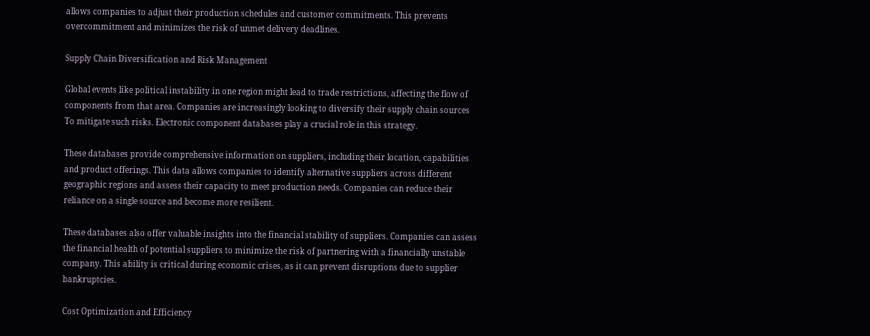allows companies to adjust their production schedules and customer commitments. This prevents overcommitment and minimizes the risk of unmet delivery deadlines.

Supply Chain Diversification and Risk Management

Global events like political instability in one region might lead to trade restrictions, affecting the flow of components from that area. Companies are increasingly looking to diversify their supply chain sources To mitigate such risks. Electronic component databases play a crucial role in this strategy.

These databases provide comprehensive information on suppliers, including their location, capabilities and product offerings. This data allows companies to identify alternative suppliers across different geographic regions and assess their capacity to meet production needs. Companies can reduce their reliance on a single source and become more resilient.

These databases also offer valuable insights into the financial stability of suppliers. Companies can assess the financial health of potential suppliers to minimize the risk of partnering with a financially unstable company. This ability is critical during economic crises, as it can prevent disruptions due to supplier bankruptcies.

Cost Optimization and Efficiency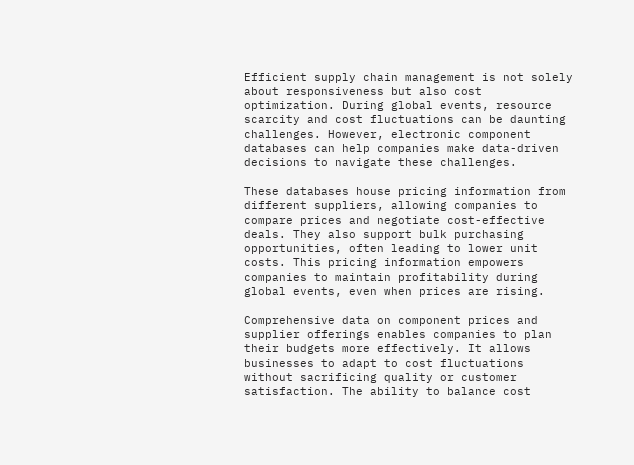Efficient supply chain management is not solely about responsiveness but also cost optimization. During global events, resource scarcity and cost fluctuations can be daunting challenges. However, electronic component databases can help companies make data-driven decisions to navigate these challenges.

These databases house pricing information from different suppliers, allowing companies to compare prices and negotiate cost-effective deals. They also support bulk purchasing opportunities, often leading to lower unit costs. This pricing information empowers companies to maintain profitability during global events, even when prices are rising.

Comprehensive data on component prices and supplier offerings enables companies to plan their budgets more effectively. It allows businesses to adapt to cost fluctuations without sacrificing quality or customer satisfaction. The ability to balance cost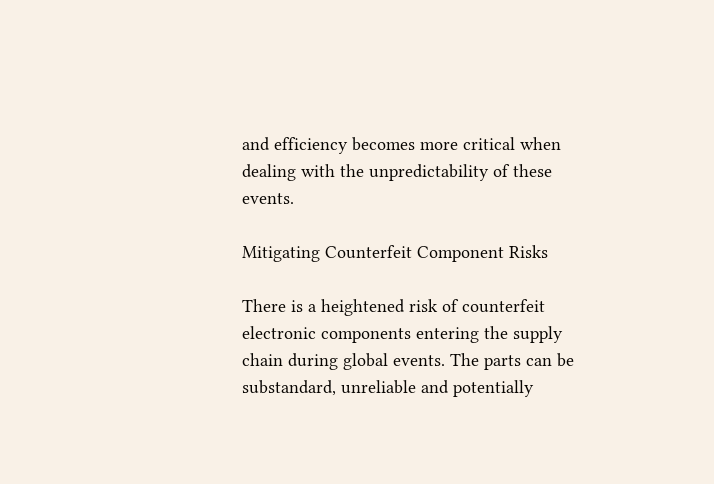and efficiency becomes more critical when dealing with the unpredictability of these events.

Mitigating Counterfeit Component Risks

There is a heightened risk of counterfeit electronic components entering the supply chain during global events. The parts can be substandard, unreliable and potentially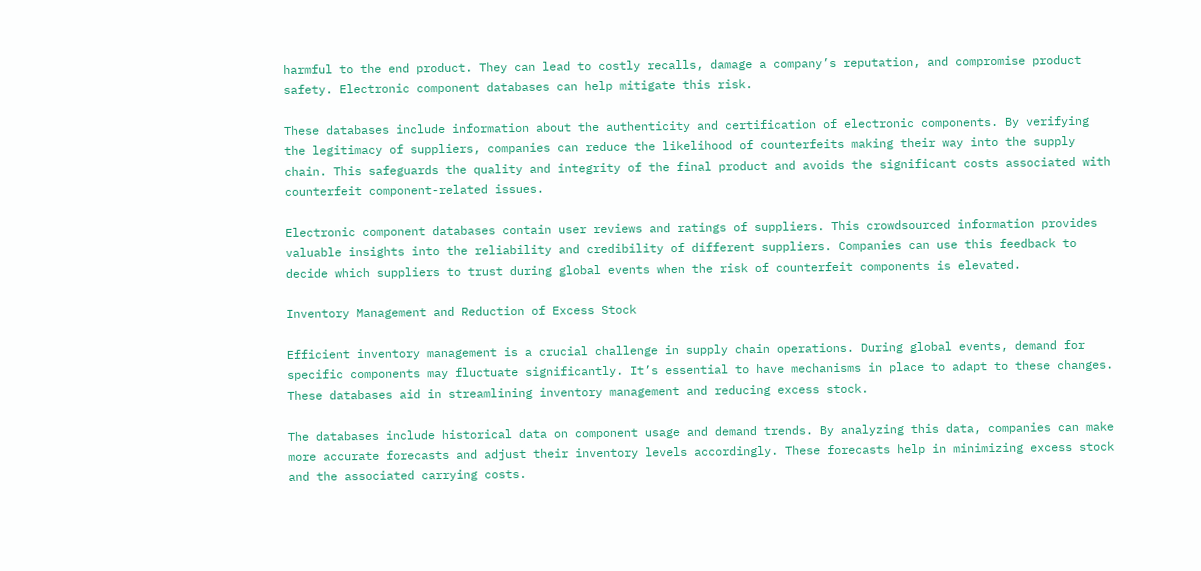harmful to the end product. They can lead to costly recalls, damage a company’s reputation, and compromise product safety. Electronic component databases can help mitigate this risk.

These databases include information about the authenticity and certification of electronic components. By verifying the legitimacy of suppliers, companies can reduce the likelihood of counterfeits making their way into the supply chain. This safeguards the quality and integrity of the final product and avoids the significant costs associated with counterfeit component-related issues.

Electronic component databases contain user reviews and ratings of suppliers. This crowdsourced information provides valuable insights into the reliability and credibility of different suppliers. Companies can use this feedback to decide which suppliers to trust during global events when the risk of counterfeit components is elevated.

Inventory Management and Reduction of Excess Stock

Efficient inventory management is a crucial challenge in supply chain operations. During global events, demand for specific components may fluctuate significantly. It’s essential to have mechanisms in place to adapt to these changes. These databases aid in streamlining inventory management and reducing excess stock.

The databases include historical data on component usage and demand trends. By analyzing this data, companies can make more accurate forecasts and adjust their inventory levels accordingly. These forecasts help in minimizing excess stock and the associated carrying costs.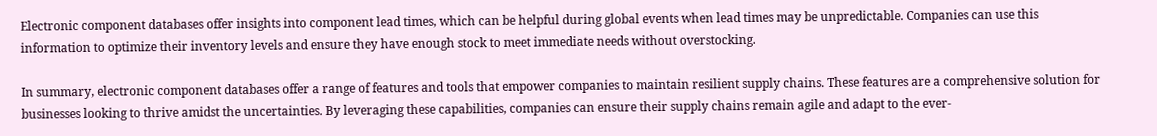Electronic component databases offer insights into component lead times, which can be helpful during global events when lead times may be unpredictable. Companies can use this information to optimize their inventory levels and ensure they have enough stock to meet immediate needs without overstocking.

In summary, electronic component databases offer a range of features and tools that empower companies to maintain resilient supply chains. These features are a comprehensive solution for businesses looking to thrive amidst the uncertainties. By leveraging these capabilities, companies can ensure their supply chains remain agile and adapt to the ever-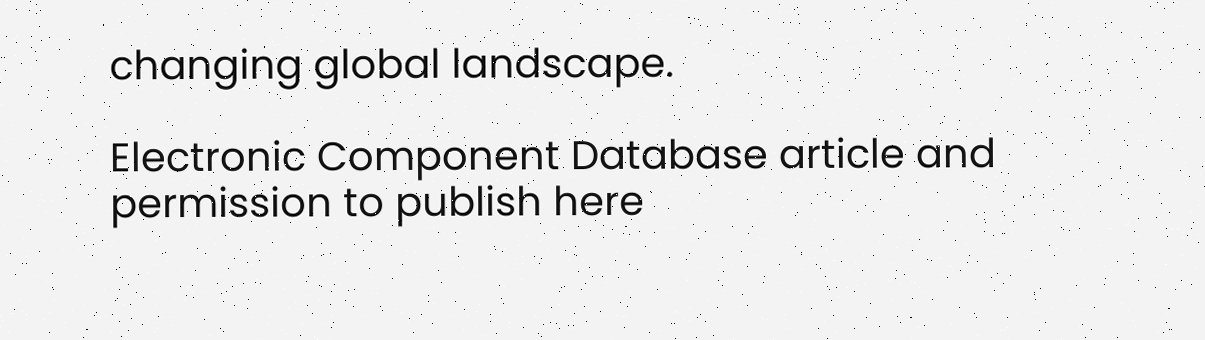changing global landscape.

Electronic Component Database article and permission to publish here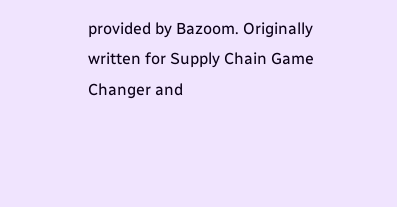provided by Bazoom. Originally written for Supply Chain Game Changer and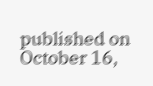published on October 16,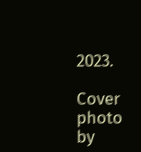2023.

Cover photo by